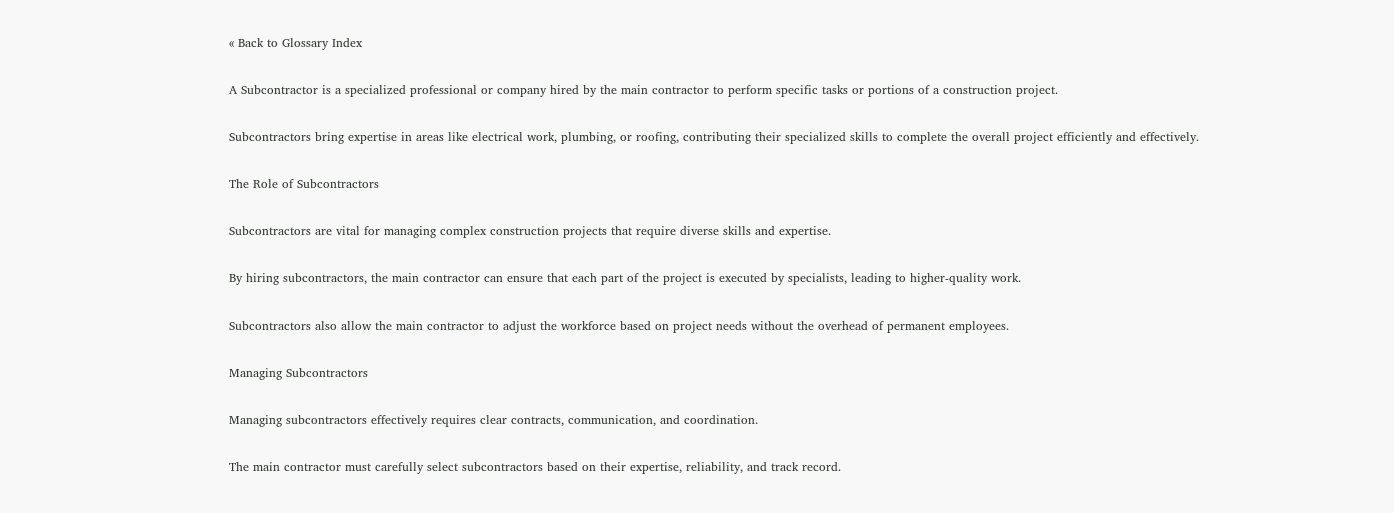« Back to Glossary Index

A Subcontractor is a specialized professional or company hired by the main contractor to perform specific tasks or portions of a construction project.

Subcontractors bring expertise in areas like electrical work, plumbing, or roofing, contributing their specialized skills to complete the overall project efficiently and effectively.

The Role of Subcontractors

Subcontractors are vital for managing complex construction projects that require diverse skills and expertise.

By hiring subcontractors, the main contractor can ensure that each part of the project is executed by specialists, leading to higher-quality work.

Subcontractors also allow the main contractor to adjust the workforce based on project needs without the overhead of permanent employees.

Managing Subcontractors

Managing subcontractors effectively requires clear contracts, communication, and coordination.

The main contractor must carefully select subcontractors based on their expertise, reliability, and track record.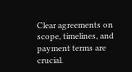Clear agreements on scope, timelines, and payment terms are crucial.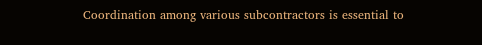Coordination among various subcontractors is essential to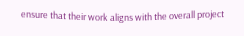ensure that their work aligns with the overall project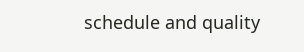schedule and quality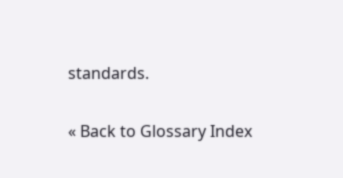standards.

« Back to Glossary Index